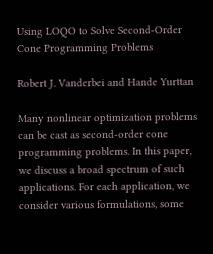Using LOQO to Solve Second-Order Cone Programming Problems

Robert J. Vanderbei and Hande Yurttan

Many nonlinear optimization problems can be cast as second-order cone programming problems. In this paper, we discuss a broad spectrum of such applications. For each application, we consider various formulations, some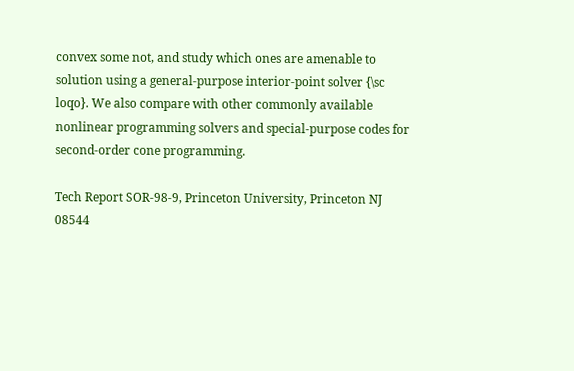convex some not, and study which ones are amenable to solution using a general-purpose interior-point solver {\sc loqo}. We also compare with other commonly available nonlinear programming solvers and special-purpose codes for second-order cone programming.

Tech Report SOR-98-9, Princeton University, Princeton NJ 08544